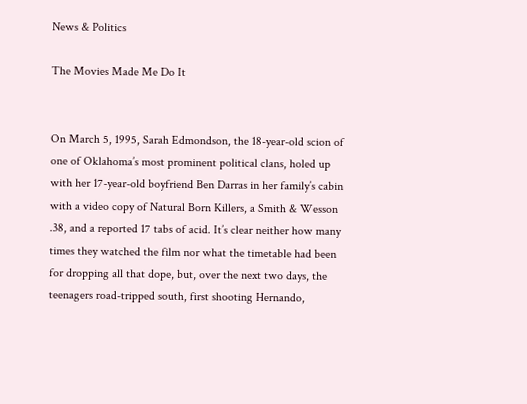News & Politics

The Movies Made Me Do It


On March 5, 1995, Sarah Edmondson, the 18-year-old scion of one of Oklahoma’s most prominent political clans, holed up with her 17-year-old boyfriend Ben Darras in her family’s cabin with a video copy of Natural Born Killers, a Smith & Wesson .38, and a reported 17 tabs of acid. It’s clear neither how many times they watched the film nor what the timetable had been for dropping all that dope, but, over the next two days, the teenagers road-tripped south, first shooting Hernando,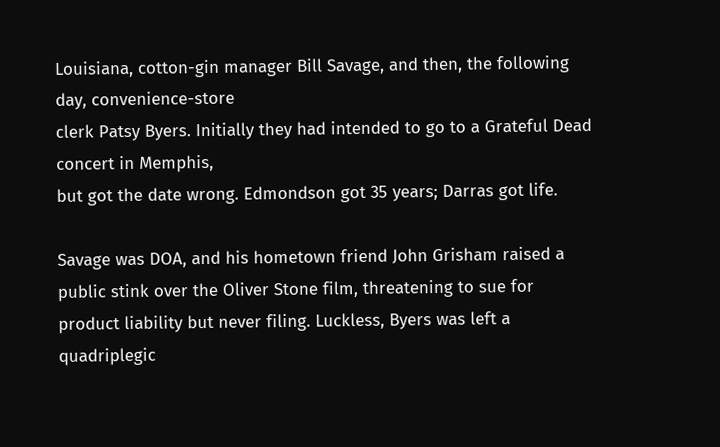Louisiana, cotton-gin manager Bill Savage, and then, the following day, convenience-store
clerk Patsy Byers. Initially they had intended to go to a Grateful Dead concert in Memphis,
but got the date wrong. Edmondson got 35 years; Darras got life.

Savage was DOA, and his hometown friend John Grisham raised a public stink over the Oliver Stone film, threatening to sue for product liability but never filing. Luckless, Byers was left a quadriplegic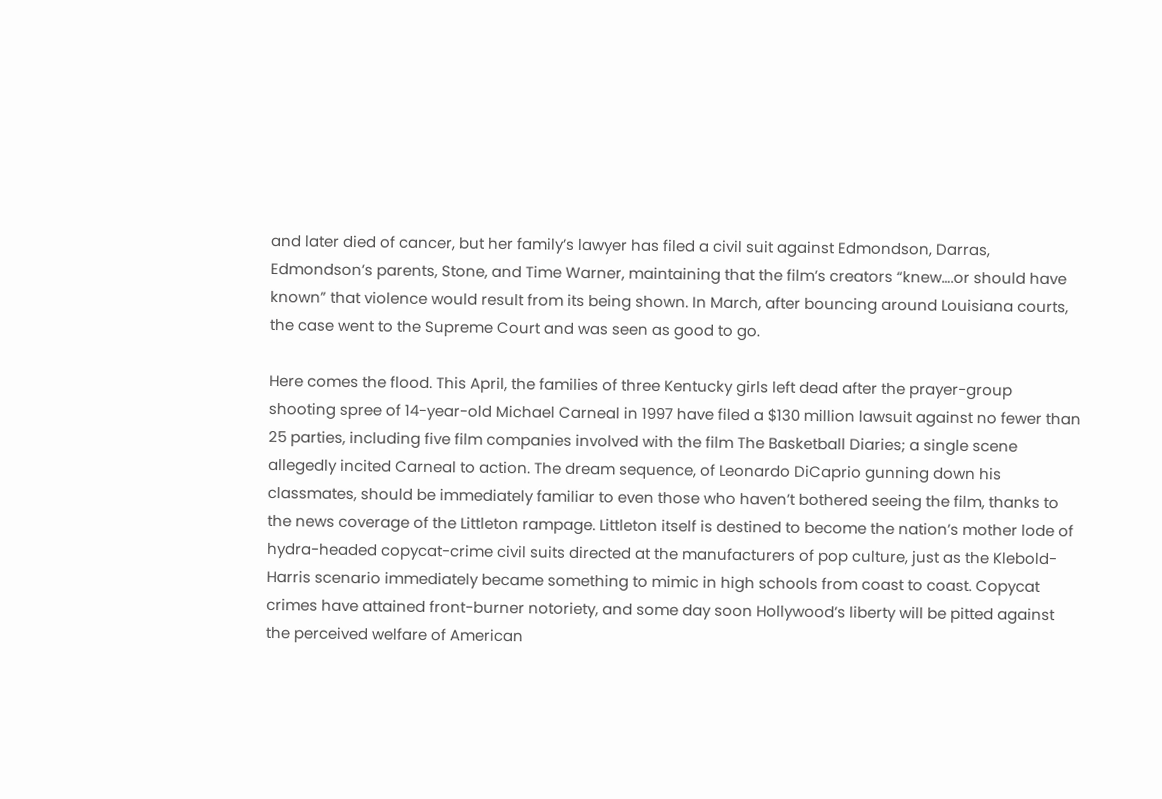and later died of cancer, but her family’s lawyer has filed a civil suit against Edmondson, Darras, Edmondson’s parents, Stone, and Time Warner, maintaining that the film’s creators “knew….or should have known” that violence would result from its being shown. In March, after bouncing around Louisiana courts, the case went to the Supreme Court and was seen as good to go.

Here comes the flood. This April, the families of three Kentucky girls left dead after the prayer-group shooting spree of 14-year-old Michael Carneal in 1997 have filed a $130 million lawsuit against no fewer than 25 parties, including five film companies involved with the film The Basketball Diaries; a single scene allegedly incited Carneal to action. The dream sequence, of Leonardo DiCaprio gunning down his classmates, should be immediately familiar to even those who haven’t bothered seeing the film, thanks to the news coverage of the Littleton rampage. Littleton itself is destined to become the nation’s mother lode of hydra-headed copycat-crime civil suits directed at the manufacturers of pop culture, just as the Klebold-Harris scenario immediately became something to mimic in high schools from coast to coast. Copycat crimes have attained front-burner notoriety, and some day soon Hollywood’s liberty will be pitted against the perceived welfare of American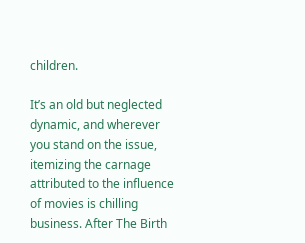children.

It’s an old but neglected dynamic, and wherever you stand on the issue, itemizing the carnage attributed to the influence of movies is chilling business. After The Birth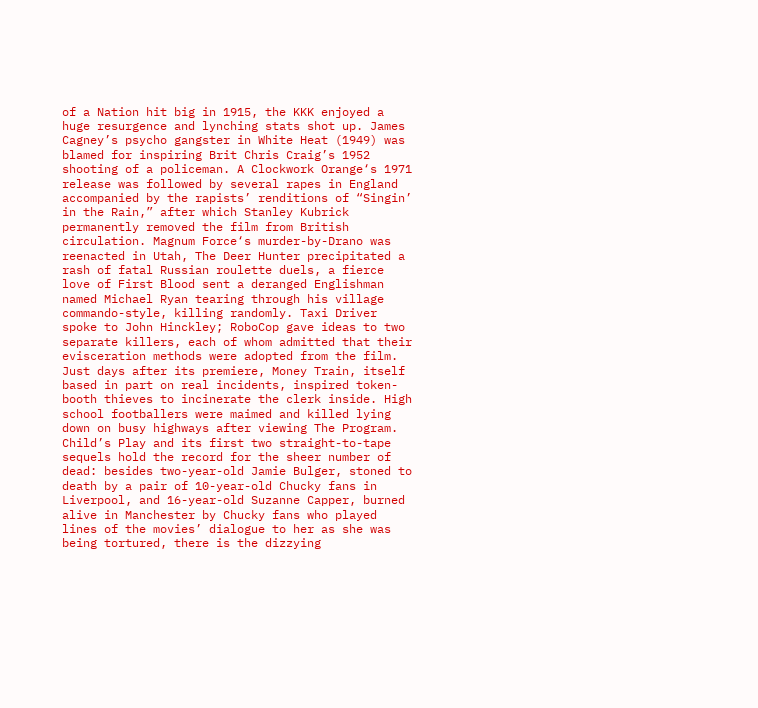of a Nation hit big in 1915, the KKK enjoyed a huge resurgence and lynching stats shot up. James Cagney’s psycho gangster in White Heat (1949) was blamed for inspiring Brit Chris Craig’s 1952 shooting of a policeman. A Clockwork Orange‘s 1971 release was followed by several rapes in England accompanied by the rapists’ renditions of “Singin’ in the Rain,” after which Stanley Kubrick permanently removed the film from British circulation. Magnum Force‘s murder-by-Drano was reenacted in Utah, The Deer Hunter precipitated a rash of fatal Russian roulette duels, a fierce love of First Blood sent a deranged Englishman named Michael Ryan tearing through his village commando-style, killing randomly. Taxi Driver spoke to John Hinckley; RoboCop gave ideas to two separate killers, each of whom admitted that their evisceration methods were adopted from the film. Just days after its premiere, Money Train, itself based in part on real incidents, inspired token-booth thieves to incinerate the clerk inside. High school footballers were maimed and killed lying down on busy highways after viewing The Program. Child’s Play and its first two straight-to-tape sequels hold the record for the sheer number of dead: besides two-year-old Jamie Bulger, stoned to death by a pair of 10-year-old Chucky fans in Liverpool, and 16-year-old Suzanne Capper, burned alive in Manchester by Chucky fans who played lines of the movies’ dialogue to her as she was being tortured, there is the dizzying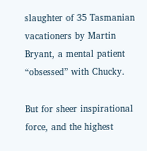slaughter of 35 Tasmanian vacationers by Martin Bryant, a mental patient “obsessed” with Chucky.

But for sheer inspirational force, and the highest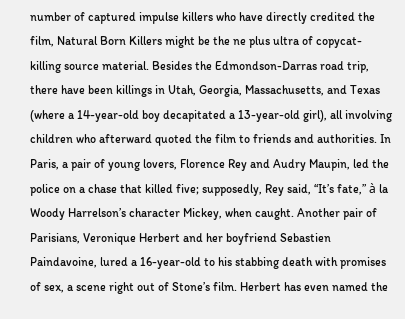number of captured impulse killers who have directly credited the film, Natural Born Killers might be the ne plus ultra of copycat-killing source material. Besides the Edmondson-Darras road trip, there have been killings in Utah, Georgia, Massachusetts, and Texas (where a 14-year-old boy decapitated a 13-year-old girl), all involving children who afterward quoted the film to friends and authorities. In Paris, a pair of young lovers, Florence Rey and Audry Maupin, led the police on a chase that killed five; supposedly, Rey said, “It’s fate,” à la Woody Harrelson’s character Mickey, when caught. Another pair of Parisians, Veronique Herbert and her boyfriend Sebastien Paindavoine, lured a 16-year-old to his stabbing death with promises of sex, a scene right out of Stone’s film. Herbert has even named the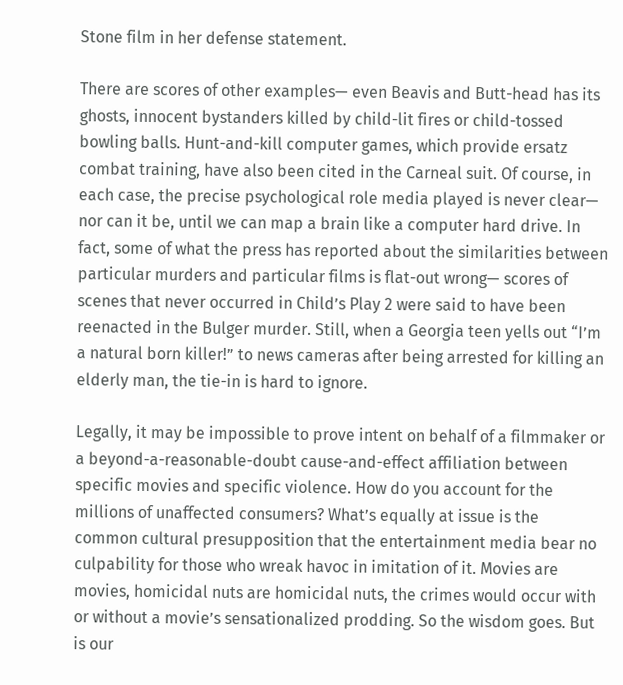Stone film in her defense statement.

There are scores of other examples— even Beavis and Butt-head has its ghosts, innocent bystanders killed by child-lit fires or child-tossed bowling balls. Hunt-and-kill computer games, which provide ersatz combat training, have also been cited in the Carneal suit. Of course, in each case, the precise psychological role media played is never clear— nor can it be, until we can map a brain like a computer hard drive. In fact, some of what the press has reported about the similarities between particular murders and particular films is flat-out wrong— scores of scenes that never occurred in Child’s Play 2 were said to have been reenacted in the Bulger murder. Still, when a Georgia teen yells out “I’m a natural born killer!” to news cameras after being arrested for killing an elderly man, the tie-in is hard to ignore.

Legally, it may be impossible to prove intent on behalf of a filmmaker or a beyond-a-reasonable-doubt cause-and-effect affiliation between specific movies and specific violence. How do you account for the millions of unaffected consumers? What’s equally at issue is the common cultural presupposition that the entertainment media bear no culpability for those who wreak havoc in imitation of it. Movies are movies, homicidal nuts are homicidal nuts, the crimes would occur with or without a movie’s sensationalized prodding. So the wisdom goes. But is our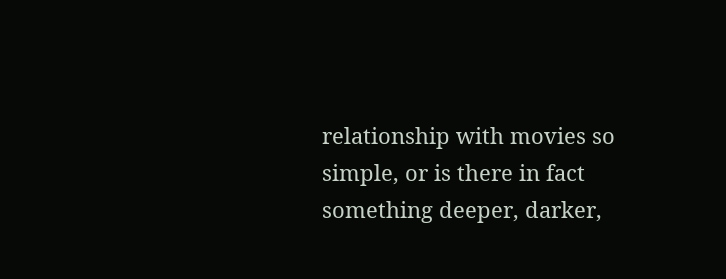relationship with movies so simple, or is there in fact something deeper, darker,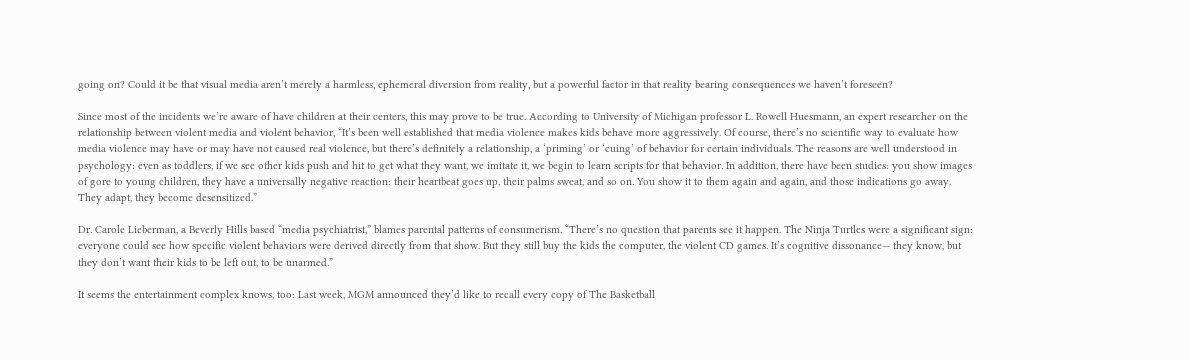going on? Could it be that visual media aren’t merely a harmless, ephemeral diversion from reality, but a powerful factor in that reality bearing consequences we haven’t foreseen?

Since most of the incidents we’re aware of have children at their centers, this may prove to be true. According to University of Michigan professor L. Rowell Huesmann, an expert researcher on the relationship between violent media and violent behavior, “It’s been well established that media violence makes kids behave more aggressively. Of course, there’s no scientific way to evaluate how media violence may have or may have not caused real violence, but there’s definitely a relationship, a ‘priming’ or ‘cuing’ of behavior for certain individuals. The reasons are well understood in psychology: even as toddlers, if we see other kids push and hit to get what they want, we imitate it, we begin to learn scripts for that behavior. In addition, there have been studies: you show images of gore to young children, they have a universally negative reaction: their heartbeat goes up, their palms sweat, and so on. You show it to them again and again, and those indications go away. They adapt, they become desensitized.”

Dr. Carole Lieberman, a Beverly Hills based “media psychiatrist,” blames parental patterns of consumerism. “There’s no question that parents see it happen. The Ninja Turtles were a significant sign: everyone could see how specific violent behaviors were derived directly from that show. But they still buy the kids the computer, the violent CD games. It’s cognitive dissonance— they know, but they don’t want their kids to be left out, to be unarmed.”

It seems the entertainment complex knows, too: Last week, MGM announced they’d like to recall every copy of The Basketball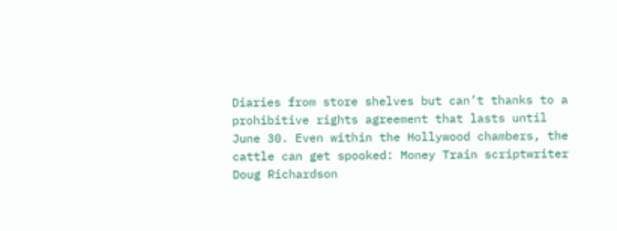Diaries from store shelves but can’t thanks to a prohibitive rights agreement that lasts until June 30. Even within the Hollywood chambers, the cattle can get spooked: Money Train scriptwriter Doug Richardson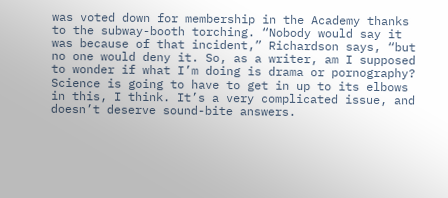was voted down for membership in the Academy thanks to the subway-booth torching. “Nobody would say it was because of that incident,” Richardson says, “but no one would deny it. So, as a writer, am I supposed to wonder if what I’m doing is drama or pornography? Science is going to have to get in up to its elbows in this, I think. It’s a very complicated issue, and doesn’t deserve sound-bite answers.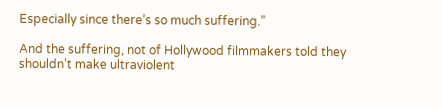Especially since there’s so much suffering.”

And the suffering, not of Hollywood filmmakers told they shouldn’t make ultraviolent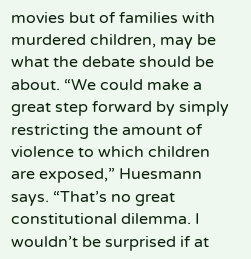movies but of families with murdered children, may be what the debate should be about. “We could make a great step forward by simply restricting the amount of violence to which children are exposed,” Huesmann says. “That’s no great constitutional dilemma. I wouldn’t be surprised if at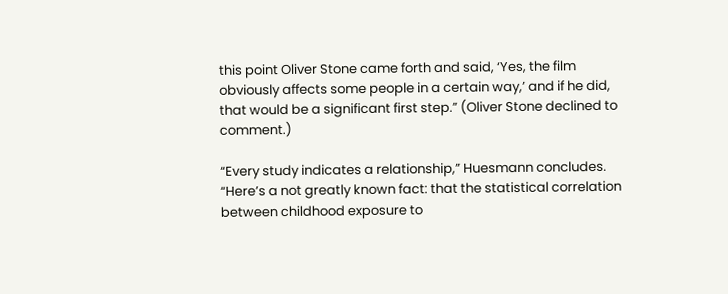this point Oliver Stone came forth and said, ‘Yes, the film obviously affects some people in a certain way,’ and if he did, that would be a significant first step.” (Oliver Stone declined to comment.)

“Every study indicates a relationship,” Huesmann concludes. “Here’s a not greatly known fact: that the statistical correlation between childhood exposure to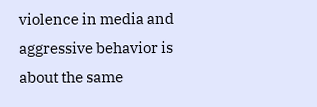violence in media and aggressive behavior is about the same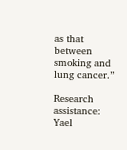as that between smoking and lung cancer.”

Research assistance: Yael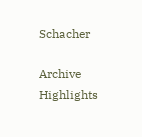Schacher

Archive Highlights